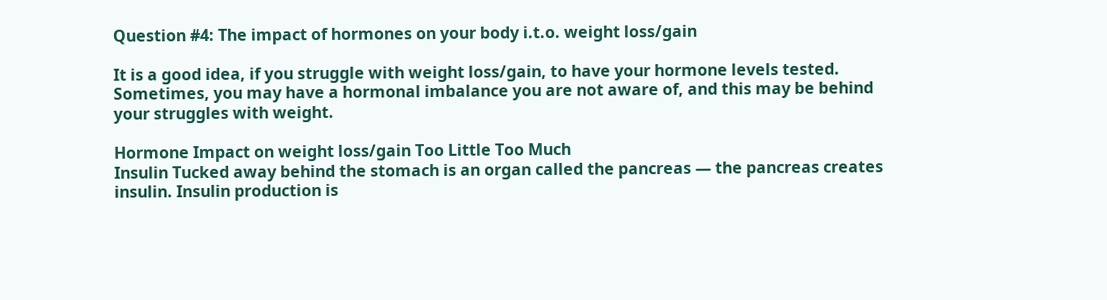Question #4: The impact of hormones on your body i.t.o. weight loss/gain

It is a good idea, if you struggle with weight loss/gain, to have your hormone levels tested. Sometimes, you may have a hormonal imbalance you are not aware of, and this may be behind your struggles with weight.

Hormone Impact on weight loss/gain Too Little Too Much
Insulin Tucked away behind the stomach is an organ called the pancreas — the pancreas creates insulin. Insulin production is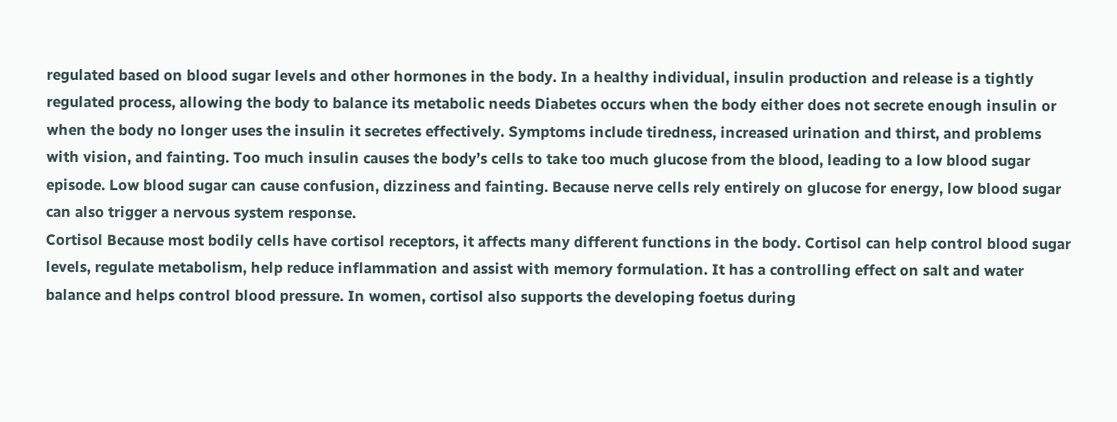regulated based on blood sugar levels and other hormones in the body. In a healthy individual, insulin production and release is a tightly regulated process, allowing the body to balance its metabolic needs Diabetes occurs when the body either does not secrete enough insulin or when the body no longer uses the insulin it secretes effectively. Symptoms include tiredness, increased urination and thirst, and problems with vision, and fainting. Too much insulin causes the body’s cells to take too much glucose from the blood, leading to a low blood sugar episode. Low blood sugar can cause confusion, dizziness and fainting. Because nerve cells rely entirely on glucose for energy, low blood sugar can also trigger a nervous system response.
Cortisol Because most bodily cells have cortisol receptors, it affects many different functions in the body. Cortisol can help control blood sugar levels, regulate metabolism, help reduce inflammation and assist with memory formulation. It has a controlling effect on salt and water balance and helps control blood pressure. In women, cortisol also supports the developing foetus during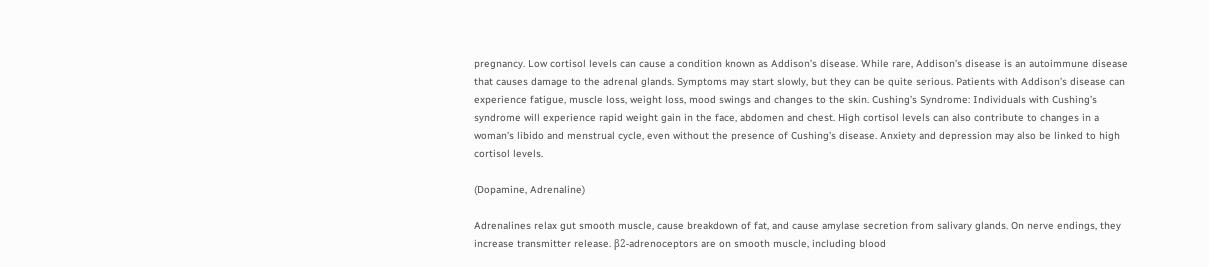pregnancy. Low cortisol levels can cause a condition known as Addison’s disease. While rare, Addison’s disease is an autoimmune disease that causes damage to the adrenal glands. Symptoms may start slowly, but they can be quite serious. Patients with Addison’s disease can experience fatigue, muscle loss, weight loss, mood swings and changes to the skin. Cushing’s Syndrome: Individuals with Cushing’s syndrome will experience rapid weight gain in the face, abdomen and chest. High cortisol levels can also contribute to changes in a woman’s libido and menstrual cycle, even without the presence of Cushing’s disease. Anxiety and depression may also be linked to high cortisol levels.

(Dopamine, Adrenaline)

Adrenalines relax gut smooth muscle, cause breakdown of fat, and cause amylase secretion from salivary glands. On nerve endings, they increase transmitter release. β2-adrenoceptors are on smooth muscle, including blood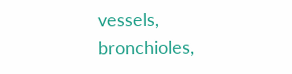vessels, bronchioles,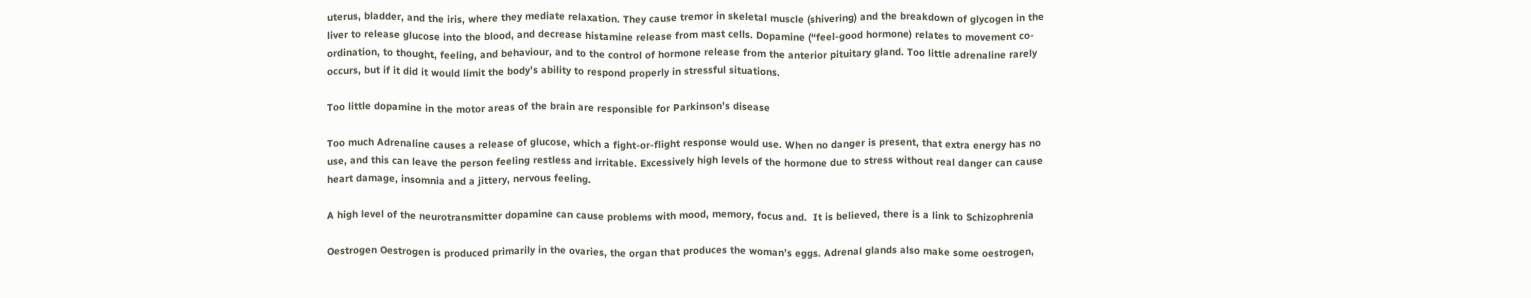uterus, bladder, and the iris, where they mediate relaxation. They cause tremor in skeletal muscle (shivering) and the breakdown of glycogen in the liver to release glucose into the blood, and decrease histamine release from mast cells. Dopamine (“feel-good hormone) relates to movement co-ordination, to thought, feeling, and behaviour, and to the control of hormone release from the anterior pituitary gland. Too little adrenaline rarely occurs, but if it did it would limit the body’s ability to respond properly in stressful situations.

Too little dopamine in the motor areas of the brain are responsible for Parkinson’s disease

Too much Adrenaline causes a release of glucose, which a fight-or-flight response would use. When no danger is present, that extra energy has no use, and this can leave the person feeling restless and irritable. Excessively high levels of the hormone due to stress without real danger can cause heart damage, insomnia and a jittery, nervous feeling.

A high level of the neurotransmitter dopamine can cause problems with mood, memory, focus and.  It is believed, there is a link to Schizophrenia

Oestrogen Oestrogen is produced primarily in the ovaries, the organ that produces the woman’s eggs. Adrenal glands also make some oestrogen,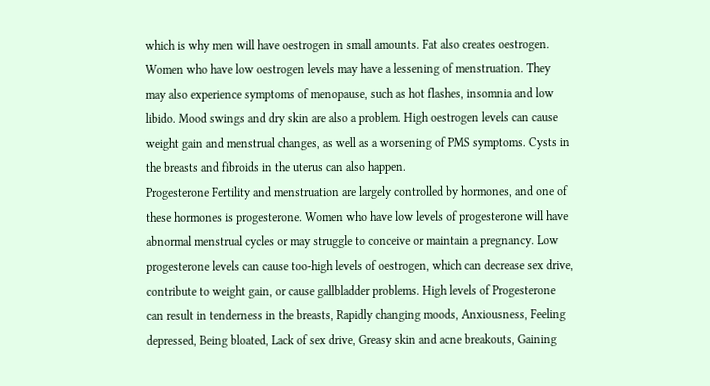which is why men will have oestrogen in small amounts. Fat also creates oestrogen. Women who have low oestrogen levels may have a lessening of menstruation. They may also experience symptoms of menopause, such as hot flashes, insomnia and low libido. Mood swings and dry skin are also a problem. High oestrogen levels can cause weight gain and menstrual changes, as well as a worsening of PMS symptoms. Cysts in the breasts and fibroids in the uterus can also happen.
Progesterone Fertility and menstruation are largely controlled by hormones, and one of these hormones is progesterone. Women who have low levels of progesterone will have abnormal menstrual cycles or may struggle to conceive or maintain a pregnancy. Low progesterone levels can cause too-high levels of oestrogen, which can decrease sex drive, contribute to weight gain, or cause gallbladder problems. High levels of Progesterone can result in tenderness in the breasts, Rapidly changing moods, Anxiousness, Feeling depressed, Being bloated, Lack of sex drive, Greasy skin and acne breakouts, Gaining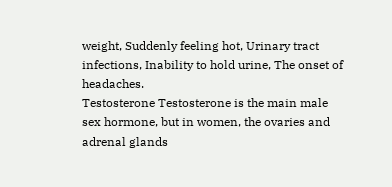weight, Suddenly feeling hot, Urinary tract infections, Inability to hold urine, The onset of headaches.
Testosterone Testosterone is the main male sex hormone, but in women, the ovaries and adrenal glands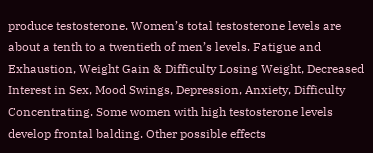produce testosterone. Women’s total testosterone levels are about a tenth to a twentieth of men’s levels. Fatigue and Exhaustion, Weight Gain & Difficulty Losing Weight, Decreased Interest in Sex, Mood Swings, Depression, Anxiety, Difficulty Concentrating. Some women with high testosterone levels develop frontal balding. Other possible effects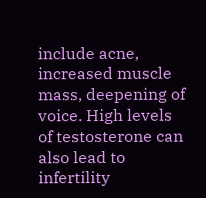include acne, increased muscle mass, deepening of voice. High levels of testosterone can also lead to infertility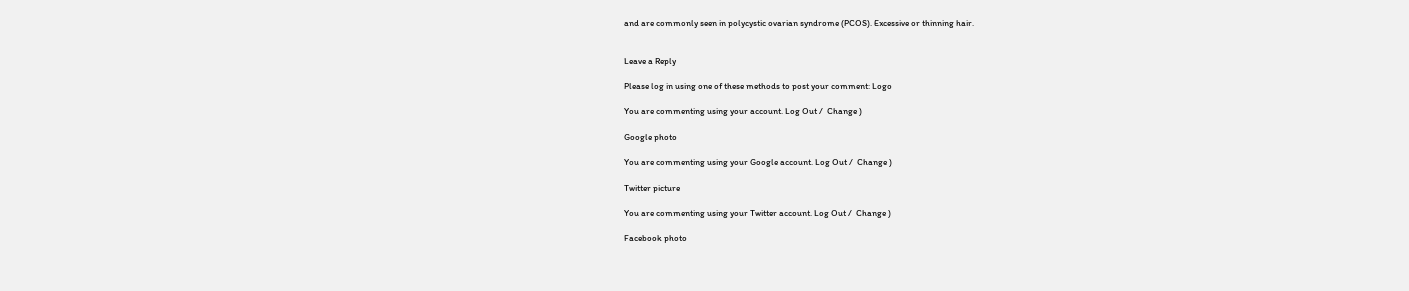and are commonly seen in polycystic ovarian syndrome (PCOS). Excessive or thinning hair.


Leave a Reply

Please log in using one of these methods to post your comment: Logo

You are commenting using your account. Log Out /  Change )

Google photo

You are commenting using your Google account. Log Out /  Change )

Twitter picture

You are commenting using your Twitter account. Log Out /  Change )

Facebook photo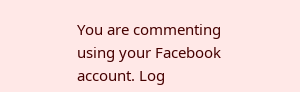You are commenting using your Facebook account. Log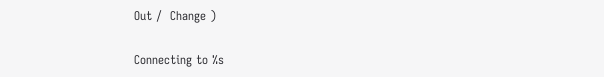Out /  Change )

Connecting to %s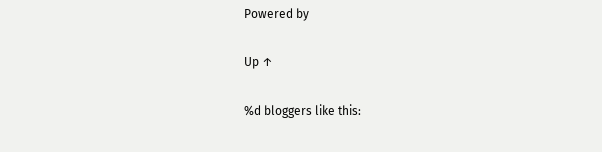Powered by

Up ↑

%d bloggers like this: